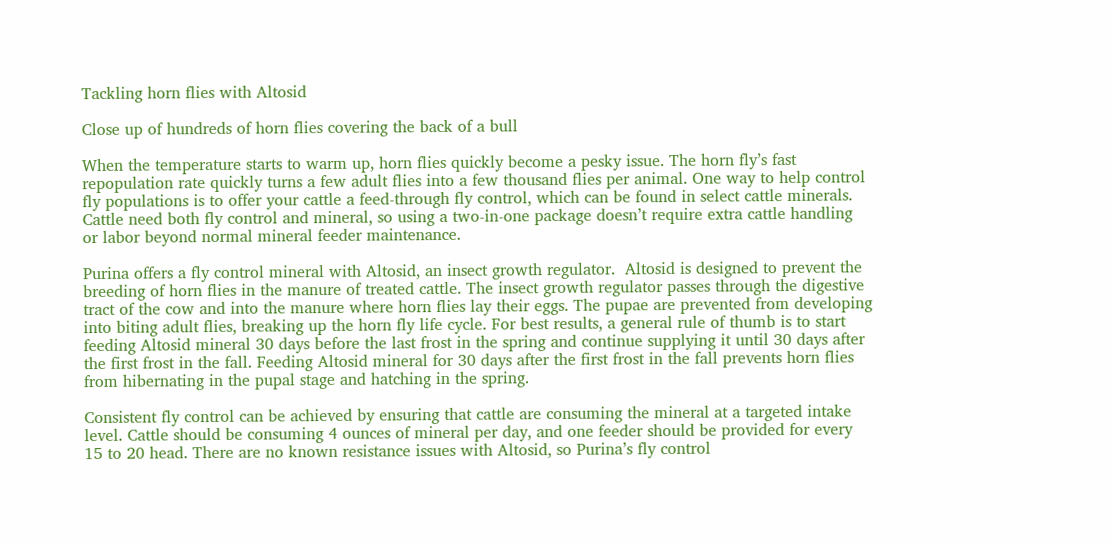Tackling horn flies with Altosid

Close up of hundreds of horn flies covering the back of a bull

When the temperature starts to warm up, horn flies quickly become a pesky issue. The horn fly’s fast repopulation rate quickly turns a few adult flies into a few thousand flies per animal. One way to help control fly populations is to offer your cattle a feed-through fly control, which can be found in select cattle minerals. Cattle need both fly control and mineral, so using a two-in-one package doesn’t require extra cattle handling or labor beyond normal mineral feeder maintenance.

Purina offers a fly control mineral with Altosid, an insect growth regulator.  Altosid is designed to prevent the breeding of horn flies in the manure of treated cattle. The insect growth regulator passes through the digestive tract of the cow and into the manure where horn flies lay their eggs. The pupae are prevented from developing into biting adult flies, breaking up the horn fly life cycle. For best results, a general rule of thumb is to start feeding Altosid mineral 30 days before the last frost in the spring and continue supplying it until 30 days after the first frost in the fall. Feeding Altosid mineral for 30 days after the first frost in the fall prevents horn flies from hibernating in the pupal stage and hatching in the spring.

Consistent fly control can be achieved by ensuring that cattle are consuming the mineral at a targeted intake level. Cattle should be consuming 4 ounces of mineral per day, and one feeder should be provided for every 15 to 20 head. There are no known resistance issues with Altosid, so Purina’s fly control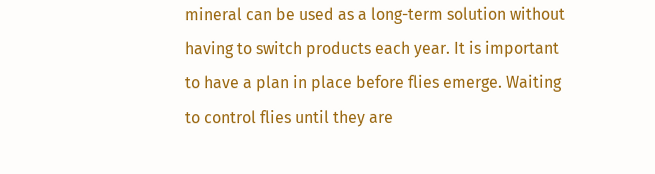mineral can be used as a long-term solution without having to switch products each year. It is important to have a plan in place before flies emerge. Waiting to control flies until they are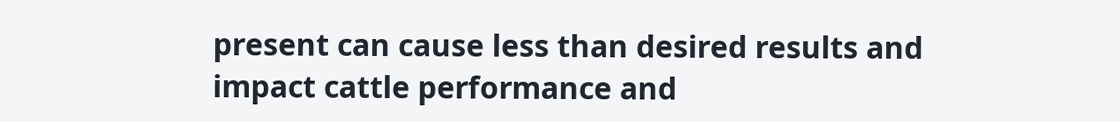present can cause less than desired results and impact cattle performance and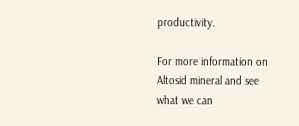productivity.

For more information on Altosid mineral and see what we can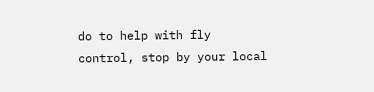do to help with fly control, stop by your local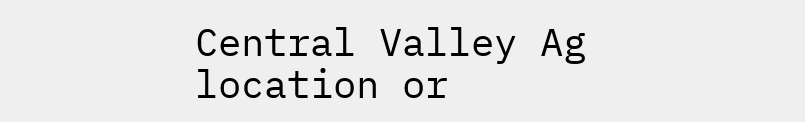Central Valley Ag location or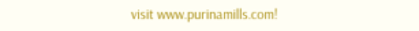visit www.purinamills.com!